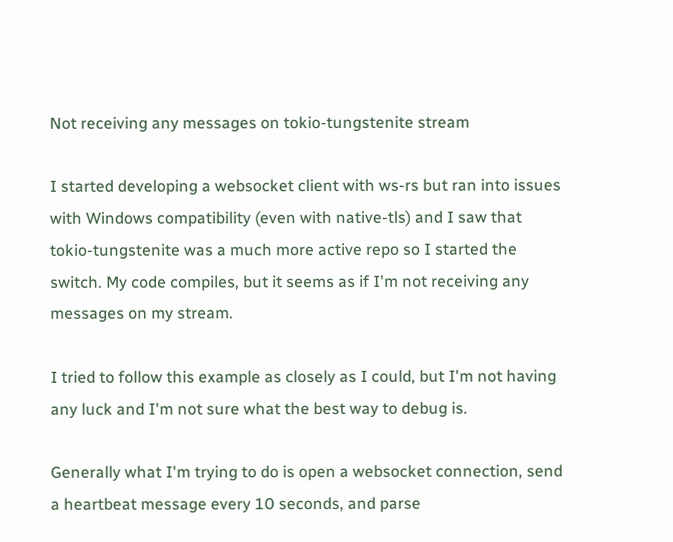Not receiving any messages on tokio-tungstenite stream

I started developing a websocket client with ws-rs but ran into issues with Windows compatibility (even with native-tls) and I saw that tokio-tungstenite was a much more active repo so I started the switch. My code compiles, but it seems as if I'm not receiving any messages on my stream.

I tried to follow this example as closely as I could, but I'm not having any luck and I'm not sure what the best way to debug is.

Generally what I'm trying to do is open a websocket connection, send a heartbeat message every 10 seconds, and parse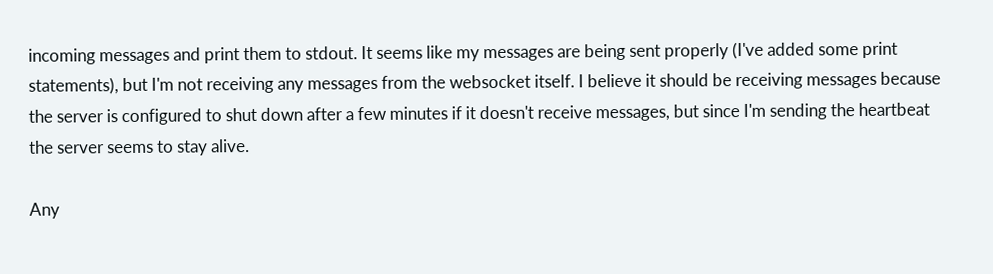incoming messages and print them to stdout. It seems like my messages are being sent properly (I've added some print statements), but I'm not receiving any messages from the websocket itself. I believe it should be receiving messages because the server is configured to shut down after a few minutes if it doesn't receive messages, but since I'm sending the heartbeat the server seems to stay alive.

Any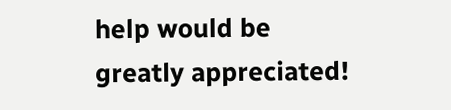help would be greatly appreciated!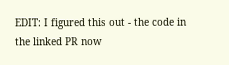EDIT: I figured this out - the code in the linked PR now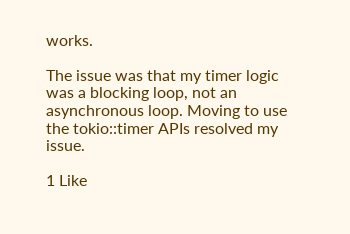works.

The issue was that my timer logic was a blocking loop, not an asynchronous loop. Moving to use the tokio::timer APIs resolved my issue.

1 Like